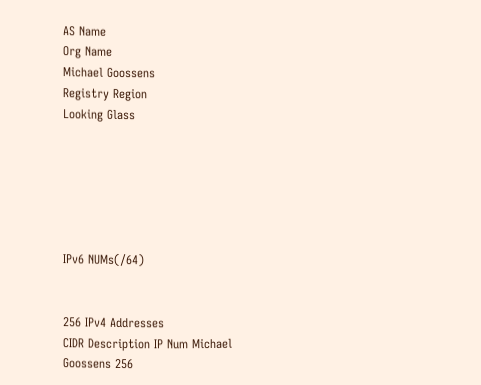AS Name
Org Name
Michael Goossens
Registry Region
Looking Glass






IPv6 NUMs(/64)


256 IPv4 Addresses
CIDR Description IP Num Michael Goossens 256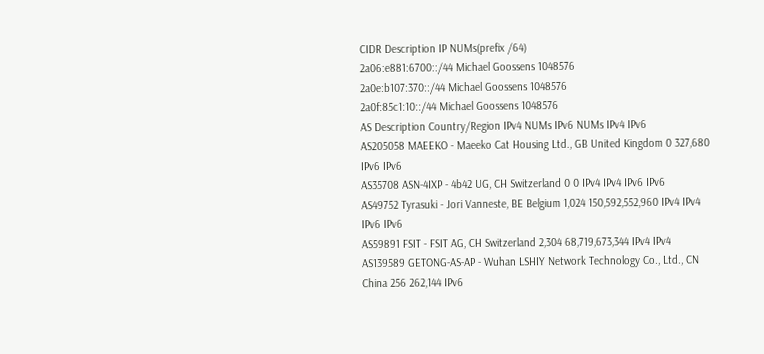CIDR Description IP NUMs(prefix /64)
2a06:e881:6700::/44 Michael Goossens 1048576
2a0e:b107:370::/44 Michael Goossens 1048576
2a0f:85c1:10::/44 Michael Goossens 1048576
AS Description Country/Region IPv4 NUMs IPv6 NUMs IPv4 IPv6
AS205058 MAEEKO - Maeeko Cat Housing Ltd., GB United Kingdom 0 327,680 IPv6 IPv6
AS35708 ASN-4IXP - 4b42 UG, CH Switzerland 0 0 IPv4 IPv4 IPv6 IPv6
AS49752 Tyrasuki - Jori Vanneste, BE Belgium 1,024 150,592,552,960 IPv4 IPv4 IPv6 IPv6
AS59891 FSIT - FSIT AG, CH Switzerland 2,304 68,719,673,344 IPv4 IPv4
AS139589 GETONG-AS-AP - Wuhan LSHIY Network Technology Co., Ltd., CN China 256 262,144 IPv6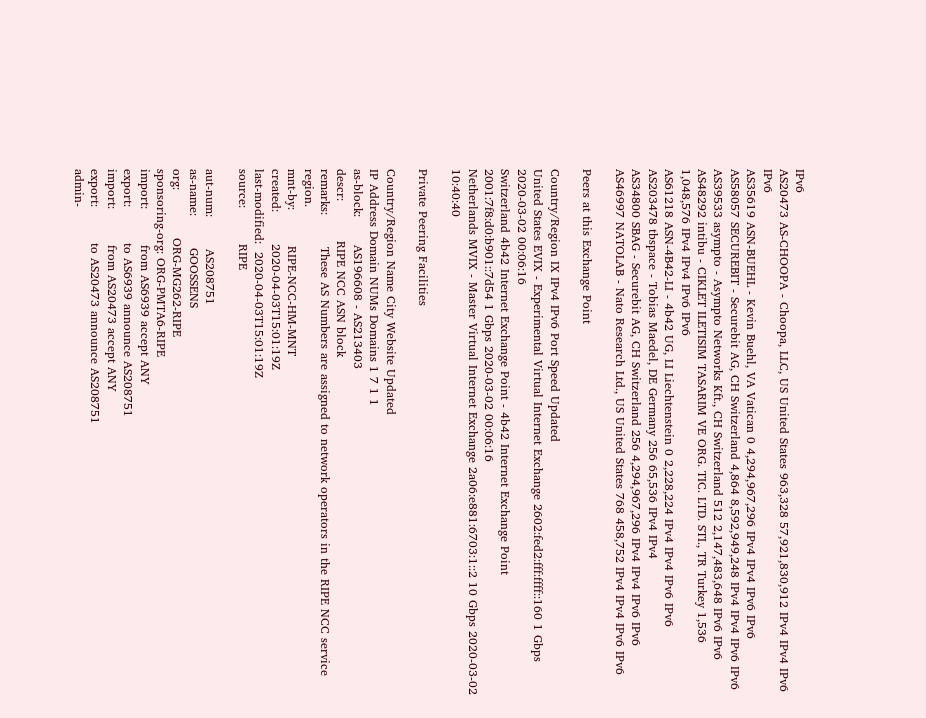IPv6
AS20473 AS-CHOOPA - Choopa, LLC, US United States 963,328 57,921,830,912 IPv4 IPv4 IPv6 IPv6
AS35619 ASN-BUEHL - Kevin Buehl, VA Vatican 0 4,294,967,296 IPv4 IPv4 IPv6 IPv6
AS58057 SECUREBIT - Securebit AG, CH Switzerland 4,864 8,592,949,248 IPv4 IPv4 IPv6 IPv6
AS39533 asympto - Asympto Networks Kft., CH Switzerland 512 2,147,483,648 IPv6 IPv6
AS48292 intibu - CIKLET ILETISIM TASARIM VE ORG. TIC. LTD. STI., TR Turkey 1,536 1,048,576 IPv4 IPv4 IPv6 IPv6
AS61218 ASN-4B42-LI - 4b42 UG, LI Liechtenstein 0 2,228,224 IPv4 IPv4 IPv6 IPv6
AS203478 tbspace - Tobias Maedel, DE Germany 256 65,536 IPv4 IPv4
AS34800 SBAG - Securebit AG, CH Switzerland 256 4,294,967,296 IPv4 IPv4 IPv6 IPv6
AS46997 NATOLAB - Nato Research Ltd., US United States 768 458,752 IPv4 IPv4 IPv6 IPv6

Peers at this Exchange Point

Country/Region IX IPv4 IPv6 Port Speed Updated
United States EVIX - Experimental Virtual Internet Exchange 2602:fed2:fff:ffff::160 1 Gbps 2020-03-02 00:06:16
Switzerland 4b42 Internet Exchange Point - 4b42 Internet Exchange Point 2001:7f8:d0:b901::7d54 1 Gbps 2020-03-02 00:06:16
Netherlands MVIX - Master Virtual Internet Exchange 2a06:e881:6703:1::2 10 Gbps 2020-03-02 10:40:40

Private Peering Facilities

Country/Region Name City Website Updated
IP Address Domain NUMs Domains 1 7 1 1
as-block:       AS196608 - AS213403
descr:          RIPE NCC ASN block
remarks:        These AS Numbers are assigned to network operators in the RIPE NCC service region.
mnt-by:         RIPE-NCC-HM-MNT
created:        2020-04-03T15:01:19Z
last-modified:  2020-04-03T15:01:19Z
source:         RIPE

aut-num:        AS208751
as-name:        GOOSSENS
org:            ORG-MG262-RIPE
sponsoring-org: ORG-PMTA6-RIPE
import:         from AS6939 accept ANY
export:         to AS6939 announce AS208751
import:         from AS20473 accept ANY
export:         to AS20473 announce AS208751
admin-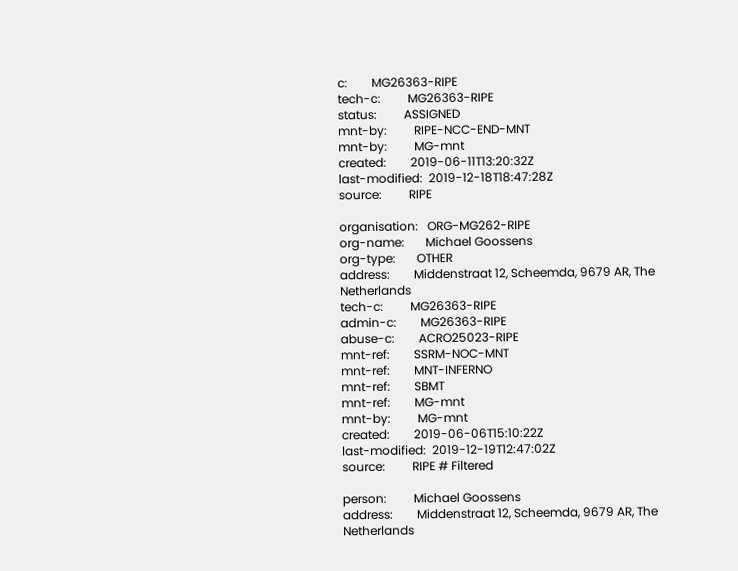c:        MG26363-RIPE
tech-c:         MG26363-RIPE
status:         ASSIGNED
mnt-by:         RIPE-NCC-END-MNT
mnt-by:         MG-mnt
created:        2019-06-11T13:20:32Z
last-modified:  2019-12-18T18:47:28Z
source:         RIPE

organisation:   ORG-MG262-RIPE
org-name:       Michael Goossens
org-type:       OTHER
address:        Middenstraat 12, Scheemda, 9679 AR, The Netherlands
tech-c:         MG26363-RIPE
admin-c:        MG26363-RIPE
abuse-c:        ACRO25023-RIPE
mnt-ref:        SSRM-NOC-MNT
mnt-ref:        MNT-INFERNO
mnt-ref:        SBMT
mnt-ref:        MG-mnt
mnt-by:         MG-mnt
created:        2019-06-06T15:10:22Z
last-modified:  2019-12-19T12:47:02Z
source:         RIPE # Filtered

person:         Michael Goossens
address:        Middenstraat 12, Scheemda, 9679 AR, The Netherlands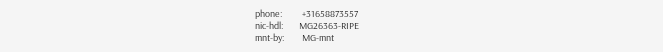phone:          +31658873557
nic-hdl:        MG26363-RIPE
mnt-by:         MG-mnt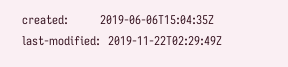created:        2019-06-06T15:04:35Z
last-modified:  2019-11-22T02:29:49Z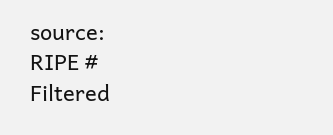source:         RIPE # Filtered